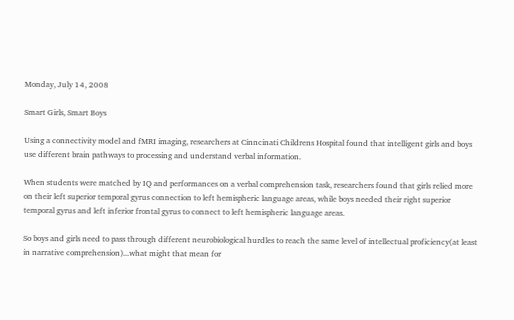Monday, July 14, 2008

Smart Girls, Smart Boys

Using a connectivity model and fMRI imaging, researchers at Cinncinati Childrens Hospital found that intelligent girls and boys use different brain pathways to processing and understand verbal information.

When students were matched by IQ and performances on a verbal comprehension task, researchers found that girls relied more on their left superior temporal gyrus connection to left hemispheric language areas, while boys needed their right superior temporal gyrus and left inferior frontal gyrus to connect to left hemispheric language areas.

So boys and girls need to pass through different neurobiological hurdles to reach the same level of intellectual proficiency(at least in narrative comprehension)...what might that mean for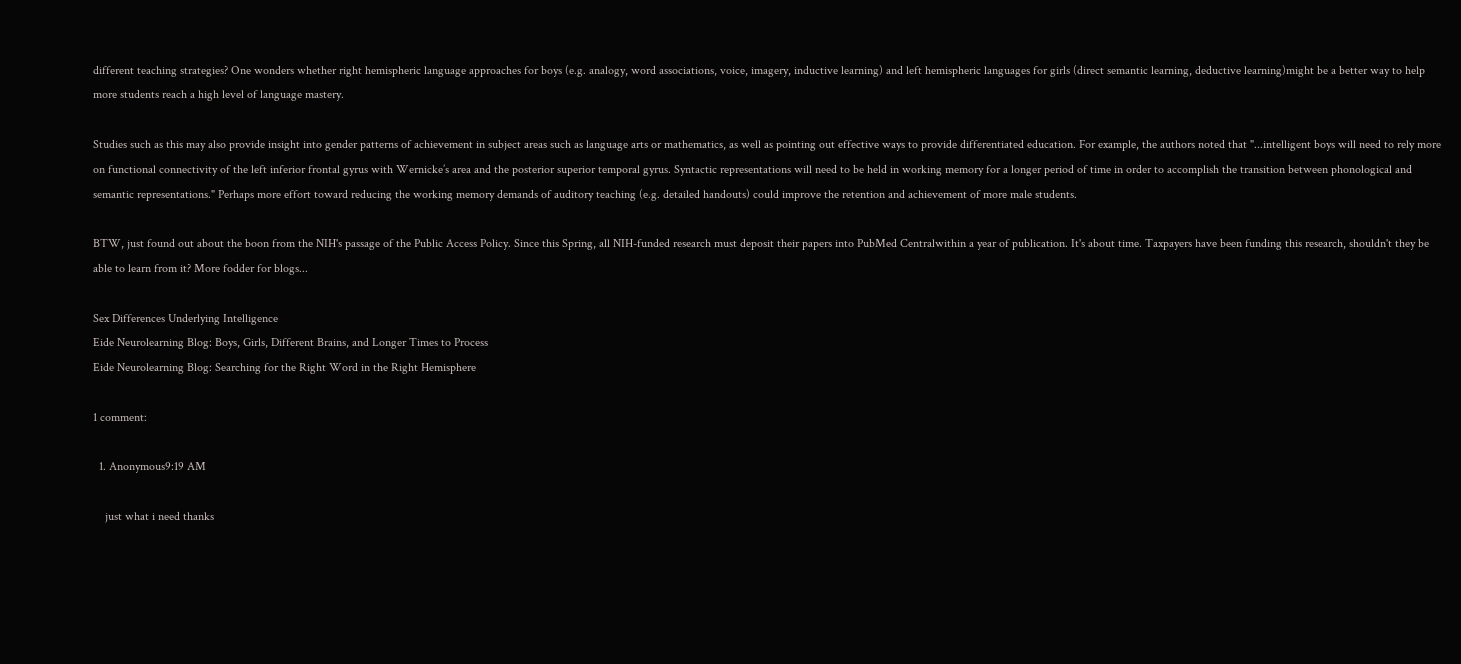different teaching strategies? One wonders whether right hemispheric language approaches for boys (e.g. analogy, word associations, voice, imagery, inductive learning) and left hemispheric languages for girls (direct semantic learning, deductive learning)might be a better way to help more students reach a high level of language mastery.

Studies such as this may also provide insight into gender patterns of achievement in subject areas such as language arts or mathematics, as well as pointing out effective ways to provide differentiated education. For example, the authors noted that "...intelligent boys will need to rely more on functional connectivity of the left inferior frontal gyrus with Wernicke’s area and the posterior superior temporal gyrus. Syntactic representations will need to be held in working memory for a longer period of time in order to accomplish the transition between phonological and semantic representations." Perhaps more effort toward reducing the working memory demands of auditory teaching (e.g. detailed handouts) could improve the retention and achievement of more male students.

BTW, just found out about the boon from the NIH's passage of the Public Access Policy. Since this Spring, all NIH-funded research must deposit their papers into PubMed Centralwithin a year of publication. It's about time. Taxpayers have been funding this research, shouldn't they be able to learn from it? More fodder for blogs...

Sex Differences Underlying Intelligence
Eide Neurolearning Blog: Boys, Girls, Different Brains, and Longer Times to Process
Eide Neurolearning Blog: Searching for the Right Word in the Right Hemisphere

1 comment:

  1. Anonymous9:19 AM

    just what i need thanks